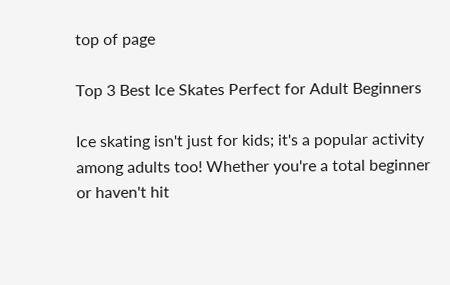top of page

Top 3 Best Ice Skates Perfect for Adult Beginners

Ice skating isn't just for kids; it's a popular activity among adults too! Whether you're a total beginner or haven't hit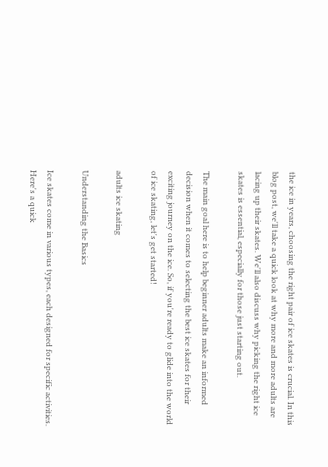the ice in years, choosing the right pair of ice skates is crucial. In this blog post, we'll take a quick look at why more and more adults are lacing up their skates. We'll also discuss why picking the right ice skates is essential, especially for those just starting out.

The main goal here is to help beginner adults make an informed decision when it comes to selecting the best ice skates for their exciting journey on the ice. So, if you're ready to glide into the world of ice skating, let's get started!

adults ice skating

Understanding the Basics

Ice skates come in various types, each designed for specific activities. Here's a quick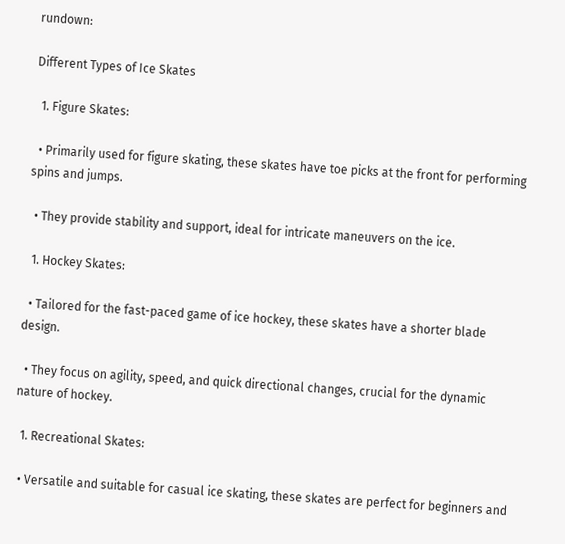rundown:

Different Types of Ice Skates

  1. Figure Skates:

  • Primarily used for figure skating, these skates have toe picks at the front for performing spins and jumps.

  • They provide stability and support, ideal for intricate maneuvers on the ice.

  1. Hockey Skates:

  • Tailored for the fast-paced game of ice hockey, these skates have a shorter blade design.

  • They focus on agility, speed, and quick directional changes, crucial for the dynamic nature of hockey.

  1. Recreational Skates:

  • Versatile and suitable for casual ice skating, these skates are perfect for beginners and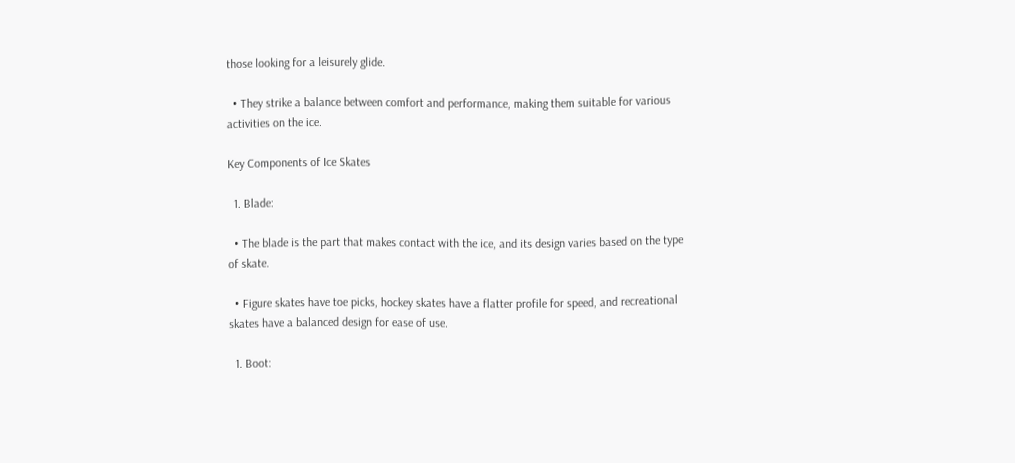those looking for a leisurely glide.

  • They strike a balance between comfort and performance, making them suitable for various activities on the ice.

Key Components of Ice Skates

  1. Blade:

  • The blade is the part that makes contact with the ice, and its design varies based on the type of skate.

  • Figure skates have toe picks, hockey skates have a flatter profile for speed, and recreational skates have a balanced design for ease of use.

  1. Boot: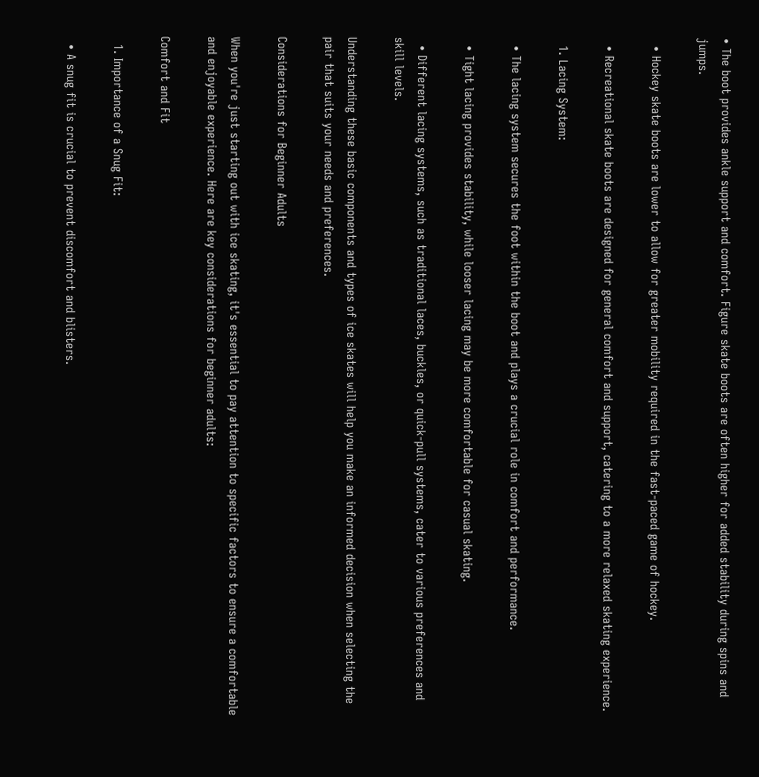• The boot provides ankle support and comfort. Figure skate boots are often higher for added stability during spins and jumps.

  • Hockey skate boots are lower to allow for greater mobility required in the fast-paced game of hockey.

  • Recreational skate boots are designed for general comfort and support, catering to a more relaxed skating experience.

  1. Lacing System:

  • The lacing system secures the foot within the boot and plays a crucial role in comfort and performance.

  • Tight lacing provides stability, while looser lacing may be more comfortable for casual skating.

  • Different lacing systems, such as traditional laces, buckles, or quick-pull systems, cater to various preferences and skill levels.

Understanding these basic components and types of ice skates will help you make an informed decision when selecting the pair that suits your needs and preferences.

Considerations for Beginner Adults

When you're just starting out with ice skating, it's essential to pay attention to specific factors to ensure a comfortable and enjoyable experience. Here are key considerations for beginner adults:

Comfort and Fit

  1. Importance of a Snug Fit:

  • A snug fit is crucial to prevent discomfort and blisters.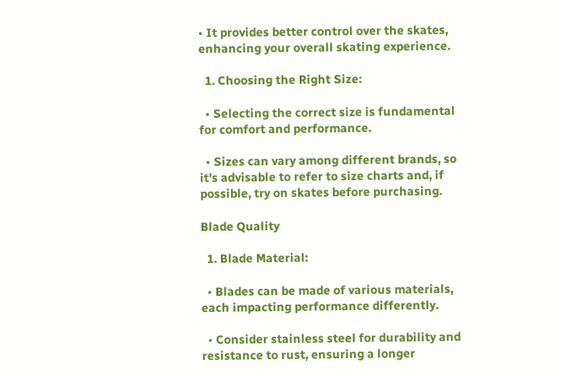• It provides better control over the skates, enhancing your overall skating experience.

  1. Choosing the Right Size:

  • Selecting the correct size is fundamental for comfort and performance.

  • Sizes can vary among different brands, so it's advisable to refer to size charts and, if possible, try on skates before purchasing.

Blade Quality

  1. Blade Material:

  • Blades can be made of various materials, each impacting performance differently.

  • Consider stainless steel for durability and resistance to rust, ensuring a longer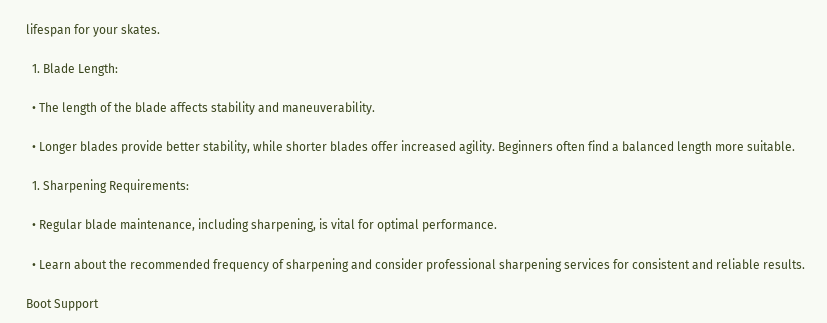lifespan for your skates.

  1. Blade Length:

  • The length of the blade affects stability and maneuverability.

  • Longer blades provide better stability, while shorter blades offer increased agility. Beginners often find a balanced length more suitable.

  1. Sharpening Requirements:

  • Regular blade maintenance, including sharpening, is vital for optimal performance.

  • Learn about the recommended frequency of sharpening and consider professional sharpening services for consistent and reliable results.

Boot Support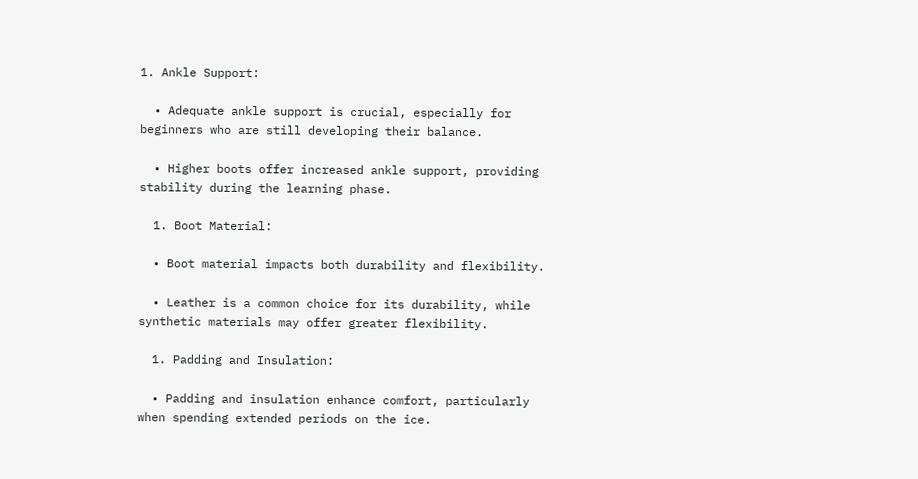1. Ankle Support:

  • Adequate ankle support is crucial, especially for beginners who are still developing their balance.

  • Higher boots offer increased ankle support, providing stability during the learning phase.

  1. Boot Material:

  • Boot material impacts both durability and flexibility.

  • Leather is a common choice for its durability, while synthetic materials may offer greater flexibility.

  1. Padding and Insulation:

  • Padding and insulation enhance comfort, particularly when spending extended periods on the ice.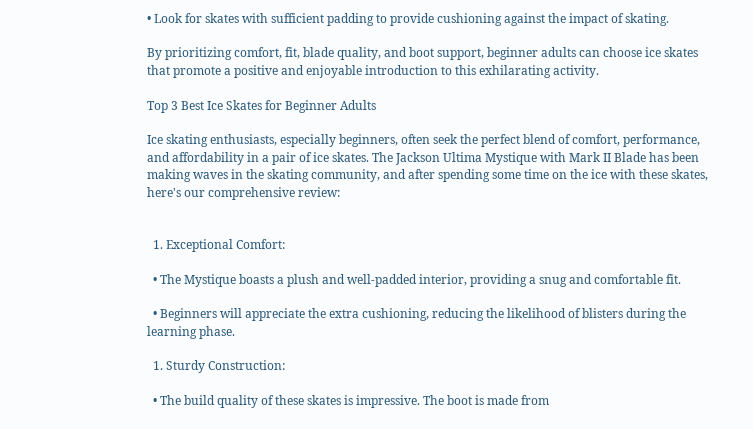• Look for skates with sufficient padding to provide cushioning against the impact of skating.

By prioritizing comfort, fit, blade quality, and boot support, beginner adults can choose ice skates that promote a positive and enjoyable introduction to this exhilarating activity.

Top 3 Best Ice Skates for Beginner Adults

Ice skating enthusiasts, especially beginners, often seek the perfect blend of comfort, performance, and affordability in a pair of ice skates. The Jackson Ultima Mystique with Mark II Blade has been making waves in the skating community, and after spending some time on the ice with these skates, here's our comprehensive review:


  1. Exceptional Comfort:

  • The Mystique boasts a plush and well-padded interior, providing a snug and comfortable fit.

  • Beginners will appreciate the extra cushioning, reducing the likelihood of blisters during the learning phase.

  1. Sturdy Construction:

  • The build quality of these skates is impressive. The boot is made from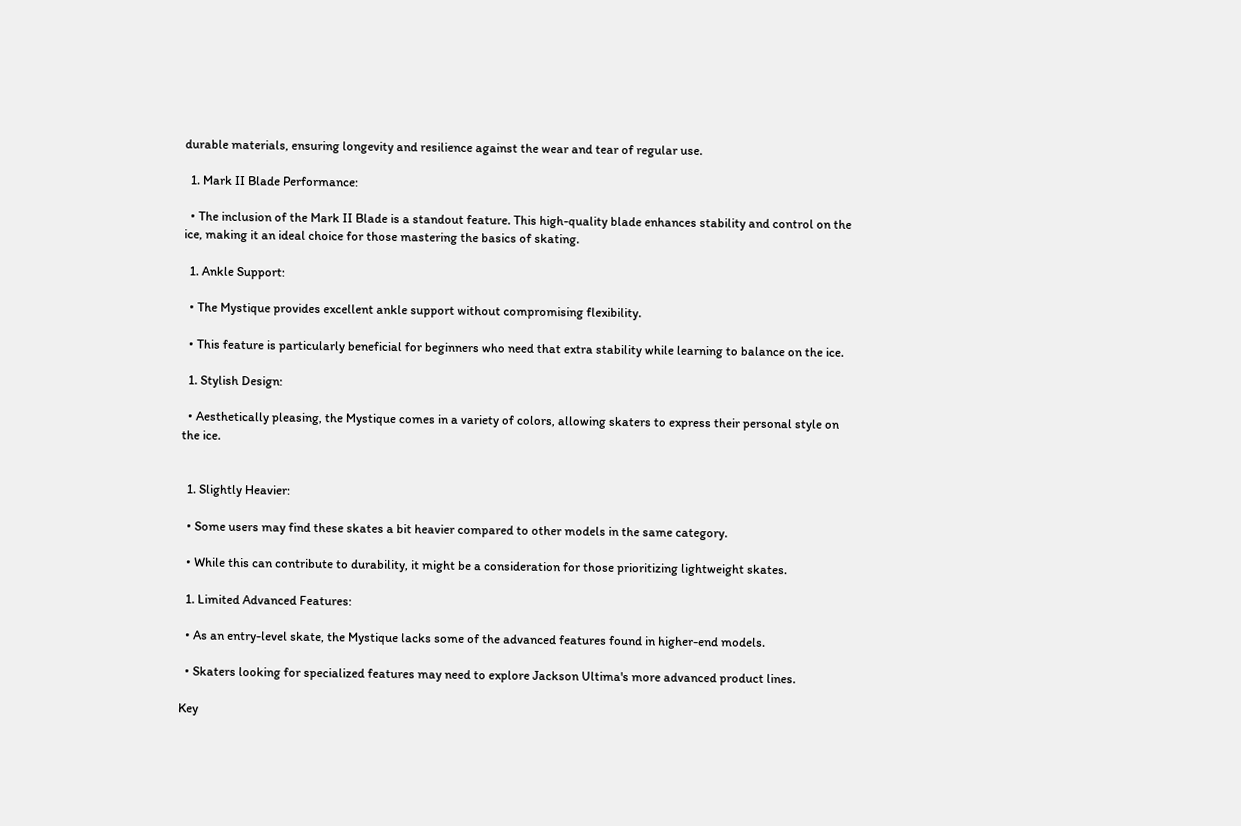durable materials, ensuring longevity and resilience against the wear and tear of regular use.

  1. Mark II Blade Performance:

  • The inclusion of the Mark II Blade is a standout feature. This high-quality blade enhances stability and control on the ice, making it an ideal choice for those mastering the basics of skating.

  1. Ankle Support:

  • The Mystique provides excellent ankle support without compromising flexibility.

  • This feature is particularly beneficial for beginners who need that extra stability while learning to balance on the ice.

  1. Stylish Design:

  • Aesthetically pleasing, the Mystique comes in a variety of colors, allowing skaters to express their personal style on the ice.


  1. Slightly Heavier:

  • Some users may find these skates a bit heavier compared to other models in the same category.

  • While this can contribute to durability, it might be a consideration for those prioritizing lightweight skates.

  1. Limited Advanced Features:

  • As an entry-level skate, the Mystique lacks some of the advanced features found in higher-end models.

  • Skaters looking for specialized features may need to explore Jackson Ultima's more advanced product lines.

Key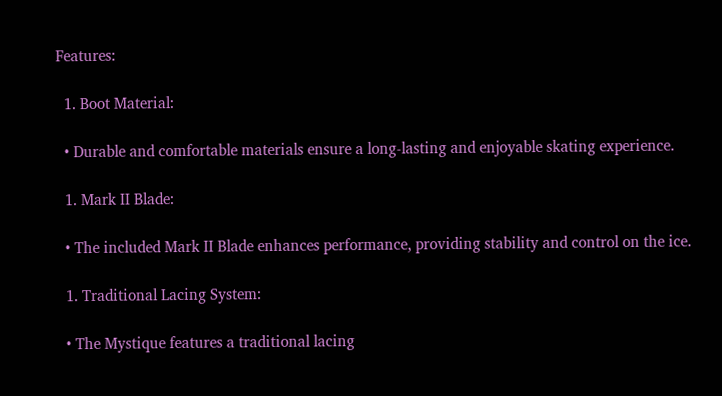Features:

  1. Boot Material:

  • Durable and comfortable materials ensure a long-lasting and enjoyable skating experience.

  1. Mark II Blade:

  • The included Mark II Blade enhances performance, providing stability and control on the ice.

  1. Traditional Lacing System:

  • The Mystique features a traditional lacing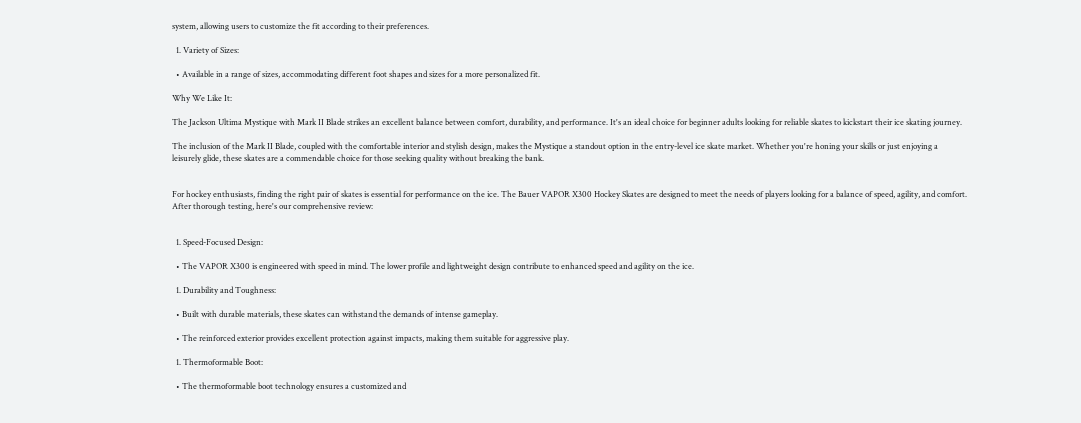system, allowing users to customize the fit according to their preferences.

  1. Variety of Sizes:

  • Available in a range of sizes, accommodating different foot shapes and sizes for a more personalized fit.

Why We Like It:

The Jackson Ultima Mystique with Mark II Blade strikes an excellent balance between comfort, durability, and performance. It's an ideal choice for beginner adults looking for reliable skates to kickstart their ice skating journey.

The inclusion of the Mark II Blade, coupled with the comfortable interior and stylish design, makes the Mystique a standout option in the entry-level ice skate market. Whether you're honing your skills or just enjoying a leisurely glide, these skates are a commendable choice for those seeking quality without breaking the bank.


For hockey enthusiasts, finding the right pair of skates is essential for performance on the ice. The Bauer VAPOR X300 Hockey Skates are designed to meet the needs of players looking for a balance of speed, agility, and comfort. After thorough testing, here's our comprehensive review:


  1. Speed-Focused Design:

  • The VAPOR X300 is engineered with speed in mind. The lower profile and lightweight design contribute to enhanced speed and agility on the ice.

  1. Durability and Toughness:

  • Built with durable materials, these skates can withstand the demands of intense gameplay.

  • The reinforced exterior provides excellent protection against impacts, making them suitable for aggressive play.

  1. Thermoformable Boot:

  • The thermoformable boot technology ensures a customized and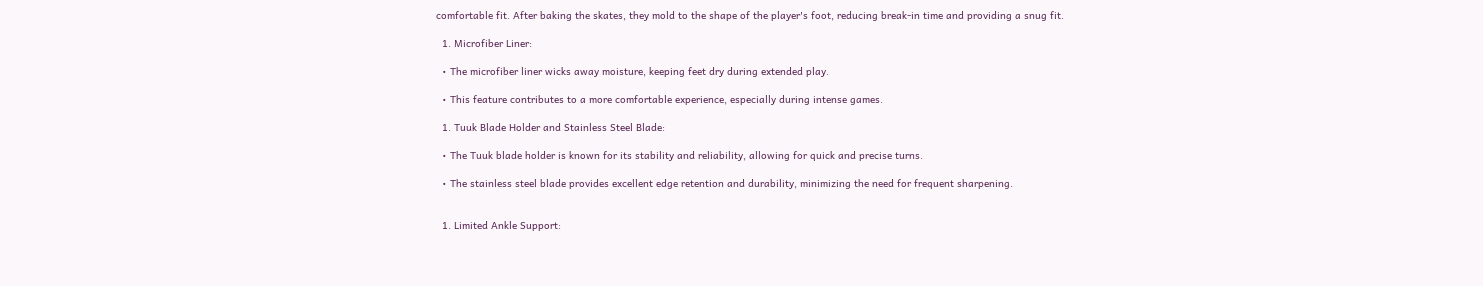comfortable fit. After baking the skates, they mold to the shape of the player's foot, reducing break-in time and providing a snug fit.

  1. Microfiber Liner:

  • The microfiber liner wicks away moisture, keeping feet dry during extended play.

  • This feature contributes to a more comfortable experience, especially during intense games.

  1. Tuuk Blade Holder and Stainless Steel Blade:

  • The Tuuk blade holder is known for its stability and reliability, allowing for quick and precise turns.

  • The stainless steel blade provides excellent edge retention and durability, minimizing the need for frequent sharpening.


  1. Limited Ankle Support: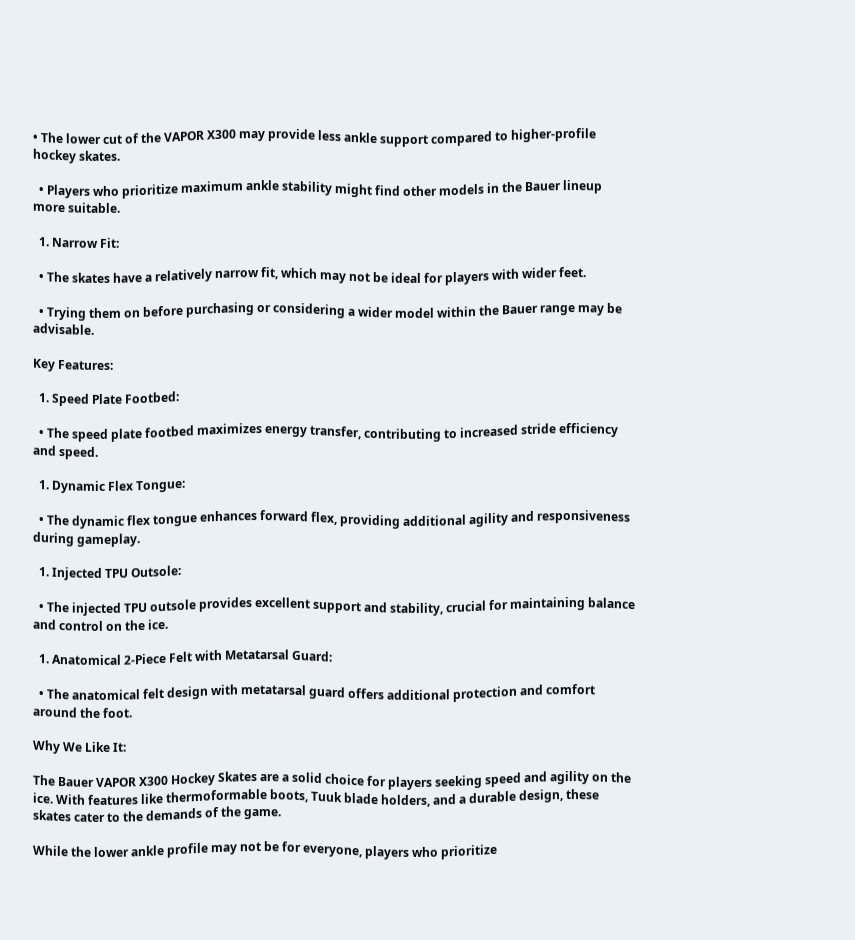• The lower cut of the VAPOR X300 may provide less ankle support compared to higher-profile hockey skates.

  • Players who prioritize maximum ankle stability might find other models in the Bauer lineup more suitable.

  1. Narrow Fit:

  • The skates have a relatively narrow fit, which may not be ideal for players with wider feet.

  • Trying them on before purchasing or considering a wider model within the Bauer range may be advisable.

Key Features:

  1. Speed Plate Footbed:

  • The speed plate footbed maximizes energy transfer, contributing to increased stride efficiency and speed.

  1. Dynamic Flex Tongue:

  • The dynamic flex tongue enhances forward flex, providing additional agility and responsiveness during gameplay.

  1. Injected TPU Outsole:

  • The injected TPU outsole provides excellent support and stability, crucial for maintaining balance and control on the ice.

  1. Anatomical 2-Piece Felt with Metatarsal Guard:

  • The anatomical felt design with metatarsal guard offers additional protection and comfort around the foot.

Why We Like It:

The Bauer VAPOR X300 Hockey Skates are a solid choice for players seeking speed and agility on the ice. With features like thermoformable boots, Tuuk blade holders, and a durable design, these skates cater to the demands of the game.

While the lower ankle profile may not be for everyone, players who prioritize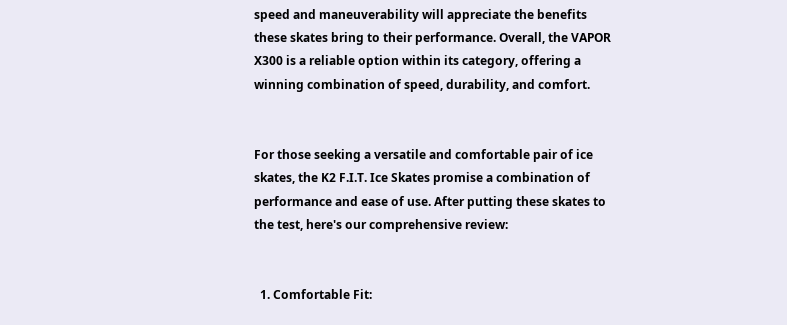speed and maneuverability will appreciate the benefits these skates bring to their performance. Overall, the VAPOR X300 is a reliable option within its category, offering a winning combination of speed, durability, and comfort.


For those seeking a versatile and comfortable pair of ice skates, the K2 F.I.T. Ice Skates promise a combination of performance and ease of use. After putting these skates to the test, here's our comprehensive review:


  1. Comfortable Fit: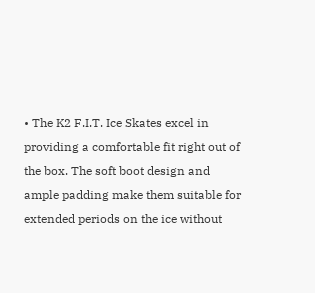• The K2 F.I.T. Ice Skates excel in providing a comfortable fit right out of the box. The soft boot design and ample padding make them suitable for extended periods on the ice without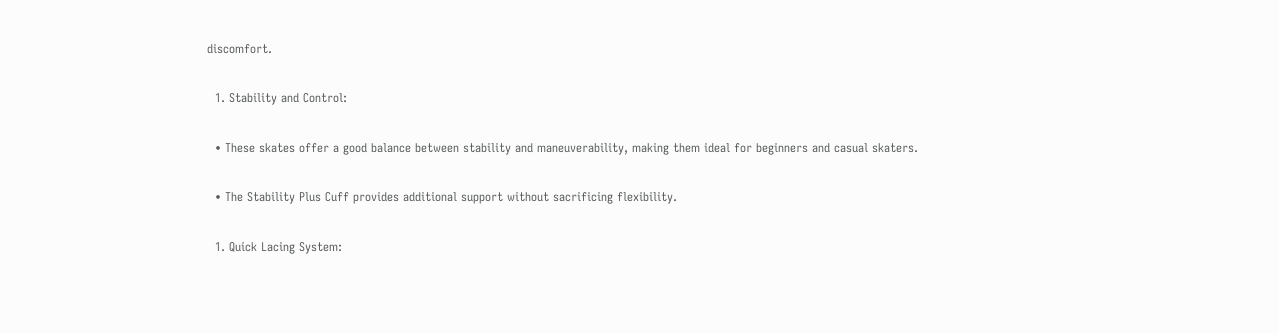discomfort.

  1. Stability and Control:

  • These skates offer a good balance between stability and maneuverability, making them ideal for beginners and casual skaters.

  • The Stability Plus Cuff provides additional support without sacrificing flexibility.

  1. Quick Lacing System: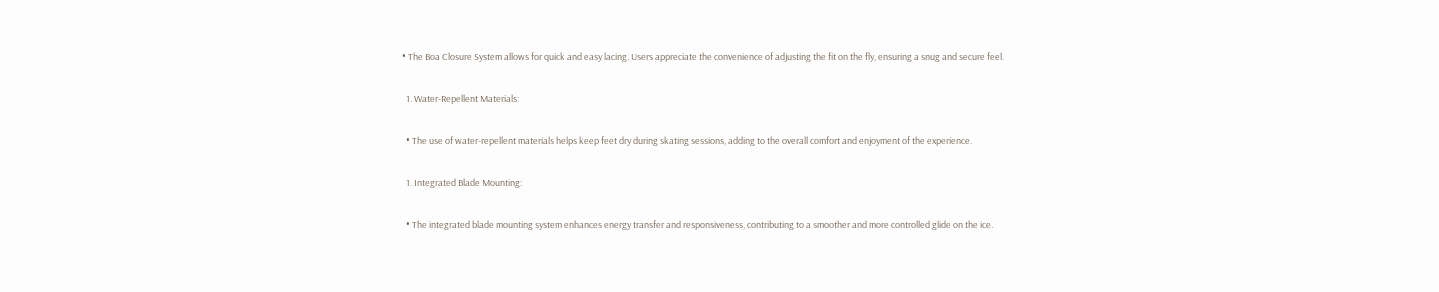• The Boa Closure System allows for quick and easy lacing. Users appreciate the convenience of adjusting the fit on the fly, ensuring a snug and secure feel.

  1. Water-Repellent Materials:

  • The use of water-repellent materials helps keep feet dry during skating sessions, adding to the overall comfort and enjoyment of the experience.

  1. Integrated Blade Mounting:

  • The integrated blade mounting system enhances energy transfer and responsiveness, contributing to a smoother and more controlled glide on the ice.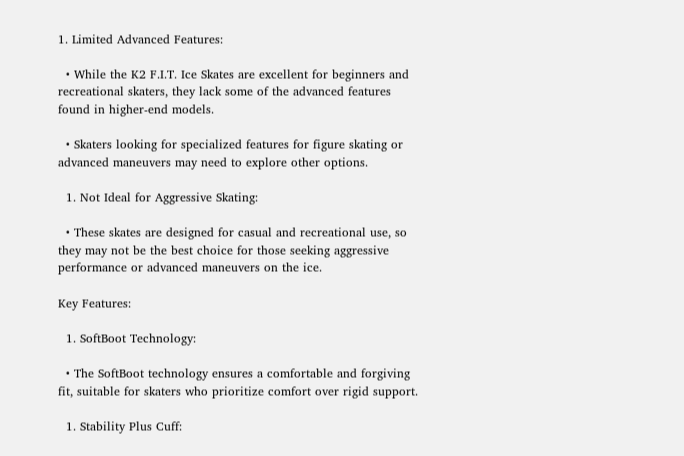1. Limited Advanced Features:

  • While the K2 F.I.T. Ice Skates are excellent for beginners and recreational skaters, they lack some of the advanced features found in higher-end models.

  • Skaters looking for specialized features for figure skating or advanced maneuvers may need to explore other options.

  1. Not Ideal for Aggressive Skating:

  • These skates are designed for casual and recreational use, so they may not be the best choice for those seeking aggressive performance or advanced maneuvers on the ice.

Key Features:

  1. SoftBoot Technology:

  • The SoftBoot technology ensures a comfortable and forgiving fit, suitable for skaters who prioritize comfort over rigid support.

  1. Stability Plus Cuff: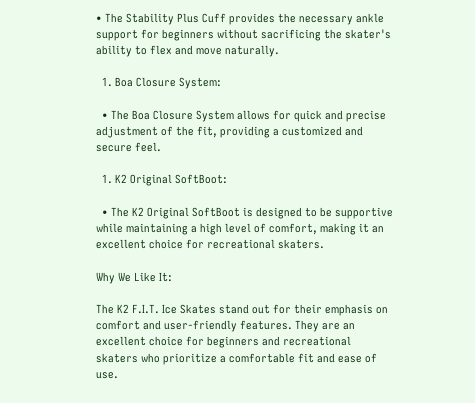• The Stability Plus Cuff provides the necessary ankle support for beginners without sacrificing the skater's ability to flex and move naturally.

  1. Boa Closure System:

  • The Boa Closure System allows for quick and precise adjustment of the fit, providing a customized and secure feel.

  1. K2 Original SoftBoot:

  • The K2 Original SoftBoot is designed to be supportive while maintaining a high level of comfort, making it an excellent choice for recreational skaters.

Why We Like It:

The K2 F.I.T. Ice Skates stand out for their emphasis on comfort and user-friendly features. They are an excellent choice for beginners and recreational skaters who prioritize a comfortable fit and ease of use.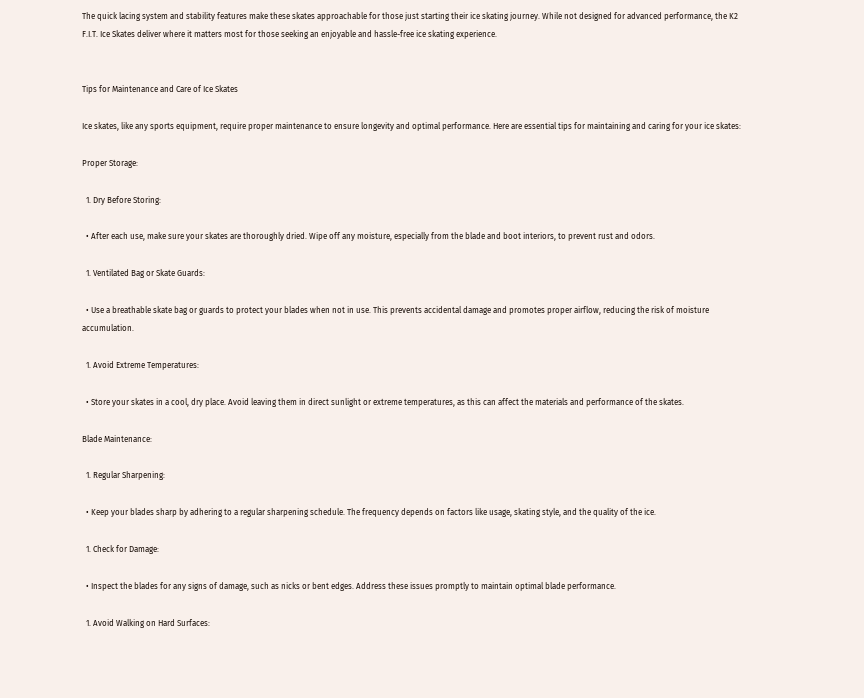The quick lacing system and stability features make these skates approachable for those just starting their ice skating journey. While not designed for advanced performance, the K2 F.I.T. Ice Skates deliver where it matters most for those seeking an enjoyable and hassle-free ice skating experience.


Tips for Maintenance and Care of Ice Skates

Ice skates, like any sports equipment, require proper maintenance to ensure longevity and optimal performance. Here are essential tips for maintaining and caring for your ice skates:

Proper Storage:

  1. Dry Before Storing:

  • After each use, make sure your skates are thoroughly dried. Wipe off any moisture, especially from the blade and boot interiors, to prevent rust and odors.

  1. Ventilated Bag or Skate Guards:

  • Use a breathable skate bag or guards to protect your blades when not in use. This prevents accidental damage and promotes proper airflow, reducing the risk of moisture accumulation.

  1. Avoid Extreme Temperatures:

  • Store your skates in a cool, dry place. Avoid leaving them in direct sunlight or extreme temperatures, as this can affect the materials and performance of the skates.

Blade Maintenance:

  1. Regular Sharpening:

  • Keep your blades sharp by adhering to a regular sharpening schedule. The frequency depends on factors like usage, skating style, and the quality of the ice.

  1. Check for Damage:

  • Inspect the blades for any signs of damage, such as nicks or bent edges. Address these issues promptly to maintain optimal blade performance.

  1. Avoid Walking on Hard Surfaces: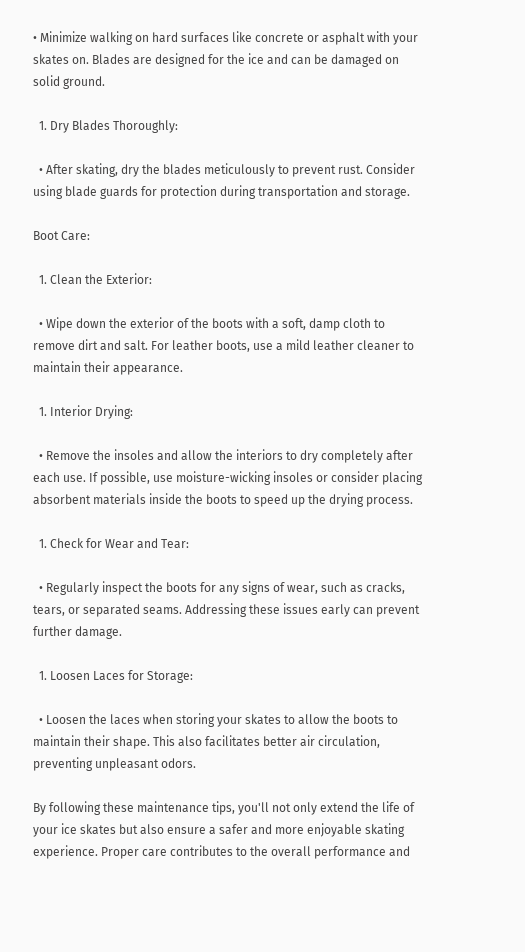• Minimize walking on hard surfaces like concrete or asphalt with your skates on. Blades are designed for the ice and can be damaged on solid ground.

  1. Dry Blades Thoroughly:

  • After skating, dry the blades meticulously to prevent rust. Consider using blade guards for protection during transportation and storage.

Boot Care:

  1. Clean the Exterior:

  • Wipe down the exterior of the boots with a soft, damp cloth to remove dirt and salt. For leather boots, use a mild leather cleaner to maintain their appearance.

  1. Interior Drying:

  • Remove the insoles and allow the interiors to dry completely after each use. If possible, use moisture-wicking insoles or consider placing absorbent materials inside the boots to speed up the drying process.

  1. Check for Wear and Tear:

  • Regularly inspect the boots for any signs of wear, such as cracks, tears, or separated seams. Addressing these issues early can prevent further damage.

  1. Loosen Laces for Storage:

  • Loosen the laces when storing your skates to allow the boots to maintain their shape. This also facilitates better air circulation, preventing unpleasant odors.

By following these maintenance tips, you'll not only extend the life of your ice skates but also ensure a safer and more enjoyable skating experience. Proper care contributes to the overall performance and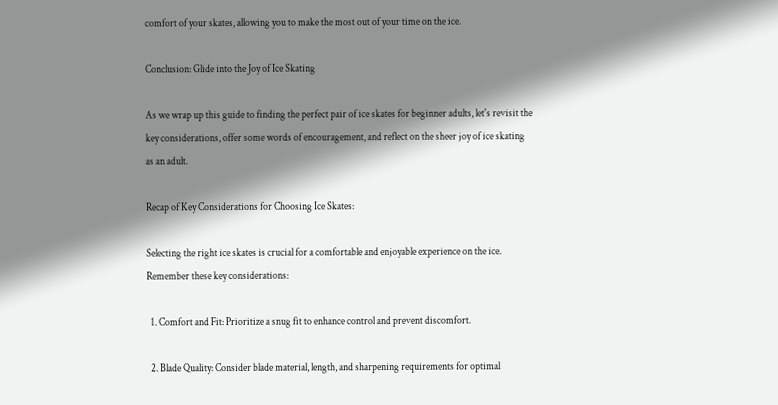comfort of your skates, allowing you to make the most out of your time on the ice.

Conclusion: Glide into the Joy of Ice Skating

As we wrap up this guide to finding the perfect pair of ice skates for beginner adults, let's revisit the key considerations, offer some words of encouragement, and reflect on the sheer joy of ice skating as an adult.

Recap of Key Considerations for Choosing Ice Skates:

Selecting the right ice skates is crucial for a comfortable and enjoyable experience on the ice. Remember these key considerations:

  1. Comfort and Fit: Prioritize a snug fit to enhance control and prevent discomfort.

  2. Blade Quality: Consider blade material, length, and sharpening requirements for optimal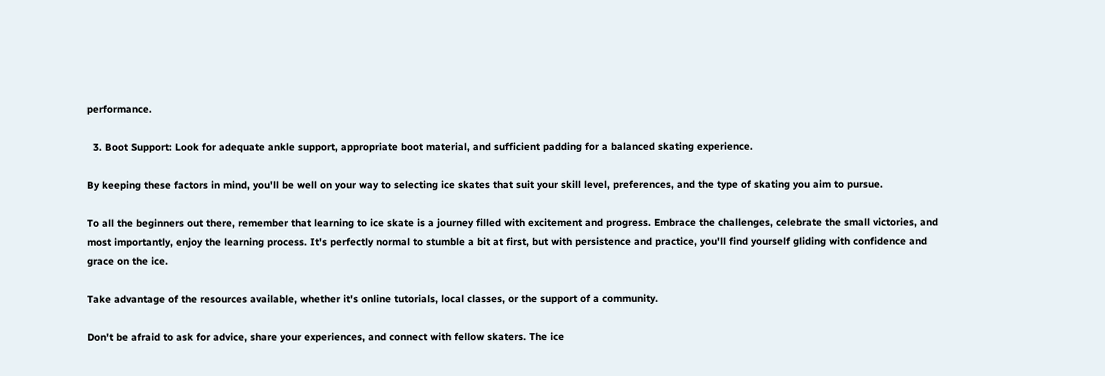performance.

  3. Boot Support: Look for adequate ankle support, appropriate boot material, and sufficient padding for a balanced skating experience.

By keeping these factors in mind, you'll be well on your way to selecting ice skates that suit your skill level, preferences, and the type of skating you aim to pursue.

To all the beginners out there, remember that learning to ice skate is a journey filled with excitement and progress. Embrace the challenges, celebrate the small victories, and most importantly, enjoy the learning process. It's perfectly normal to stumble a bit at first, but with persistence and practice, you'll find yourself gliding with confidence and grace on the ice.

Take advantage of the resources available, whether it's online tutorials, local classes, or the support of a community.

Don't be afraid to ask for advice, share your experiences, and connect with fellow skaters. The ice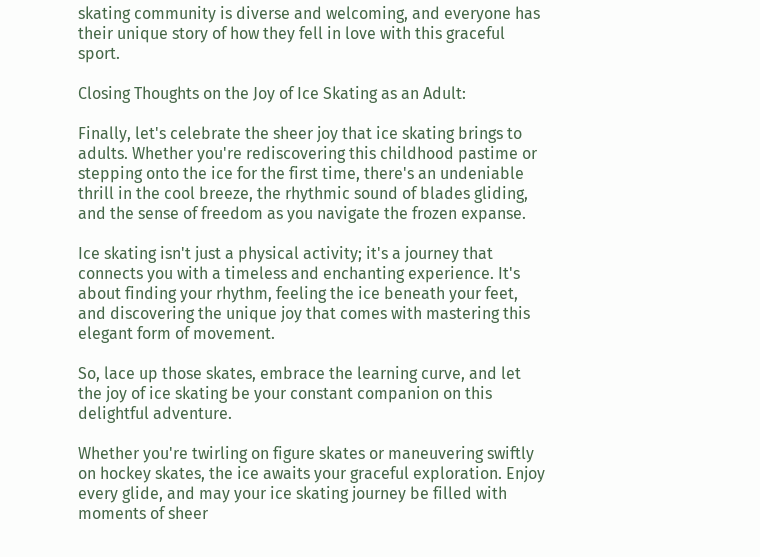skating community is diverse and welcoming, and everyone has their unique story of how they fell in love with this graceful sport.

Closing Thoughts on the Joy of Ice Skating as an Adult:

Finally, let's celebrate the sheer joy that ice skating brings to adults. Whether you're rediscovering this childhood pastime or stepping onto the ice for the first time, there's an undeniable thrill in the cool breeze, the rhythmic sound of blades gliding, and the sense of freedom as you navigate the frozen expanse.

Ice skating isn't just a physical activity; it's a journey that connects you with a timeless and enchanting experience. It's about finding your rhythm, feeling the ice beneath your feet, and discovering the unique joy that comes with mastering this elegant form of movement.

So, lace up those skates, embrace the learning curve, and let the joy of ice skating be your constant companion on this delightful adventure.

Whether you're twirling on figure skates or maneuvering swiftly on hockey skates, the ice awaits your graceful exploration. Enjoy every glide, and may your ice skating journey be filled with moments of sheer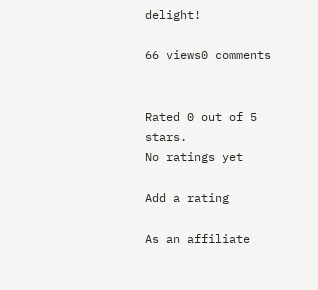delight!

66 views0 comments


Rated 0 out of 5 stars.
No ratings yet

Add a rating

As an affiliate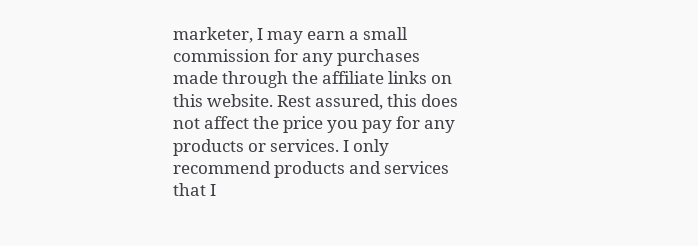marketer, I may earn a small commission for any purchases made through the affiliate links on this website. Rest assured, this does not affect the price you pay for any products or services. I only recommend products and services that I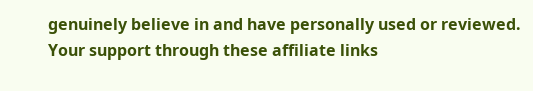genuinely believe in and have personally used or reviewed. Your support through these affiliate links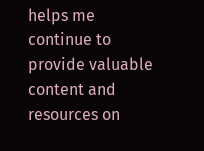helps me continue to provide valuable content and resources on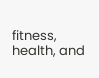fitness, health, and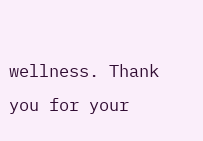wellness. Thank you for your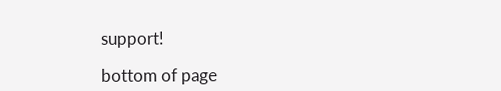support!

bottom of page